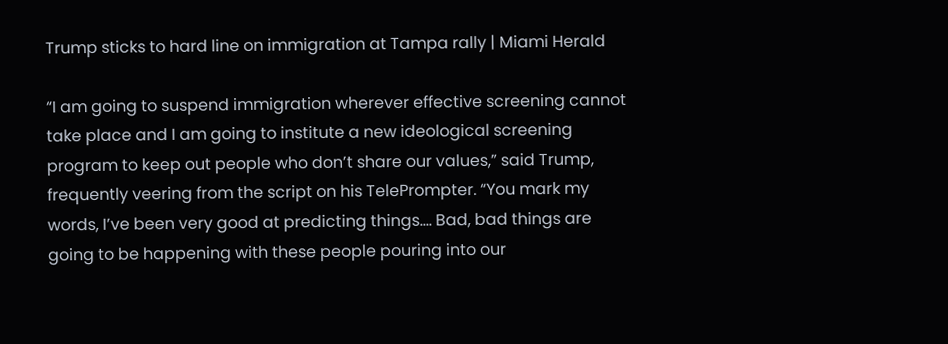Trump sticks to hard line on immigration at Tampa rally | Miami Herald

“I am going to suspend immigration wherever effective screening cannot take place and I am going to institute a new ideological screening program to keep out people who don’t share our values,” said Trump, frequently veering from the script on his TelePrompter. “You mark my words, I’ve been very good at predicting things…. Bad, bad things are going to be happening with these people pouring into our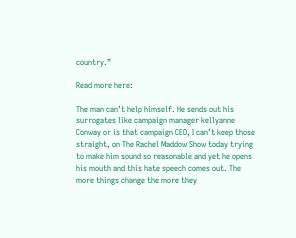country.”

Read more here:

The man can’t help himself. He sends out his surrogates like campaign manager kellyanne Conway or is that campaign CEO, I can’t keep those straight, on The Rachel Maddow Show today trying to make him sound so reasonable and yet he opens his mouth and this hate speech comes out. The more things change the more they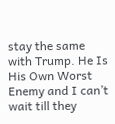stay the same with Trump. He Is His Own Worst Enemy and I can’t wait till they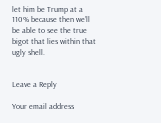let him be Trump at a 110% because then we’ll be able to see the true bigot that lies within that ugly shell.


Leave a Reply

Your email address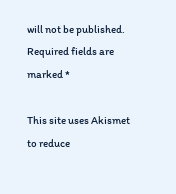will not be published. Required fields are marked *

This site uses Akismet to reduce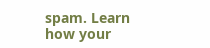spam. Learn how your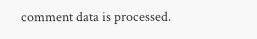comment data is processed.